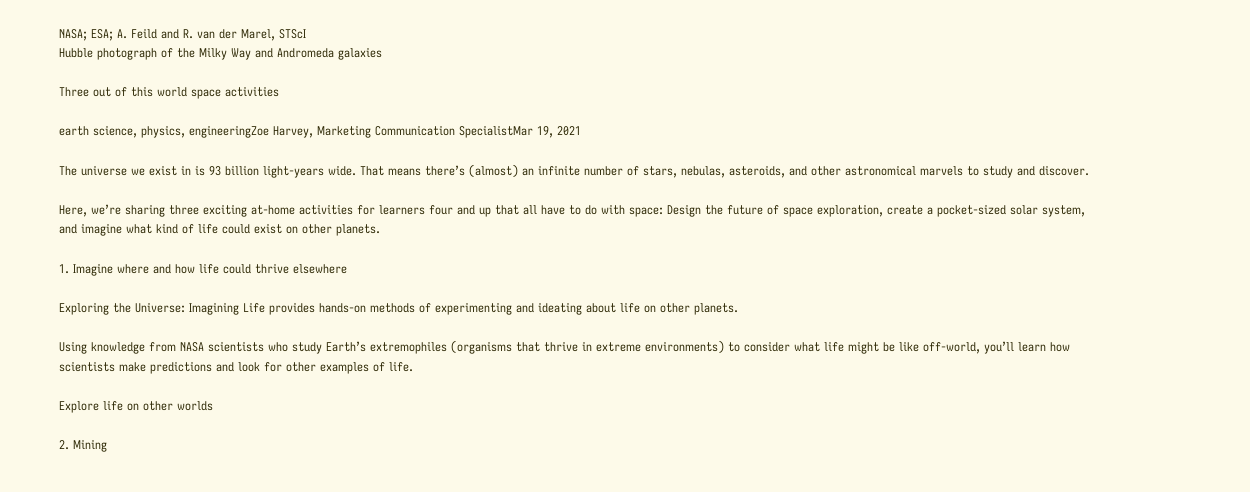NASA; ESA; A. Feild and R. van der Marel, STScI
Hubble photograph of the Milky Way and Andromeda galaxies

Three out of this world space activities

earth science, physics, engineeringZoe Harvey, Marketing Communication SpecialistMar 19, 2021

The universe we exist in is 93 billion light-years wide. That means there’s (almost) an infinite number of stars, nebulas, asteroids, and other astronomical marvels to study and discover.

Here, we’re sharing three exciting at-home activities for learners four and up that all have to do with space: Design the future of space exploration, create a pocket-sized solar system, and imagine what kind of life could exist on other planets.

1. Imagine where and how life could thrive elsewhere

Exploring the Universe: Imagining Life provides hands-on methods of experimenting and ideating about life on other planets.

Using knowledge from NASA scientists who study Earth’s extremophiles (organisms that thrive in extreme environments) to consider what life might be like off-world, you’ll learn how scientists make predictions and look for other examples of life.

Explore life on other worlds

2. Mining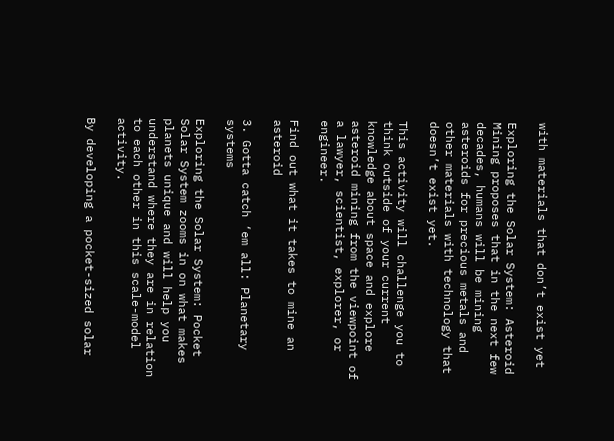with materials that don’t exist yet

Exploring the Solar System: Asteroid Mining proposes that in the next few decades, humans will be mining asteroids for precious metals and other materials with technology that doesn’t exist yet.

This activity will challenge you to think outside of your current knowledge about space and explore asteroid mining from the viewpoint of a lawyer, scientist, explorer, or engineer.

Find out what it takes to mine an asteroid

3. Gotta catch ‘em all: Planetary systems

Exploring the Solar System: Pocket Solar System zooms in on what makes planets unique and will help you understand where they are in relation to each other in this scale-model activity.

By developing a pocket-sized solar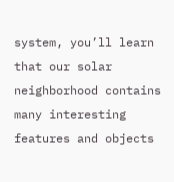system, you’ll learn that our solar neighborhood contains many interesting features and objects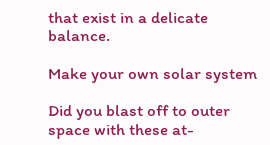that exist in a delicate balance.

Make your own solar system

Did you blast off to outer space with these at-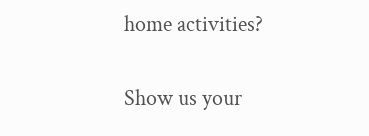home activities?

Show us your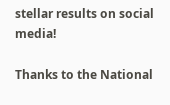stellar results on social media!

Thanks to the National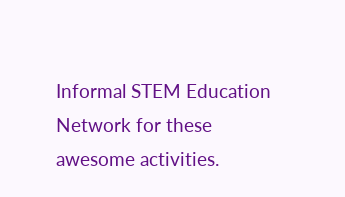Informal STEM Education Network for these awesome activities.